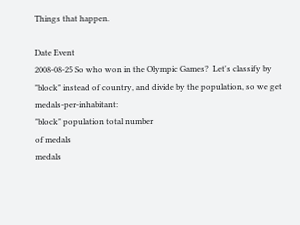Things that happen.

Date Event
2008-08-25 So who won in the Olympic Games?  Let's classify by "block" instead of country, and divide by the population, so we get medals-per-inhabitant:
"block" population total number
of medals
medals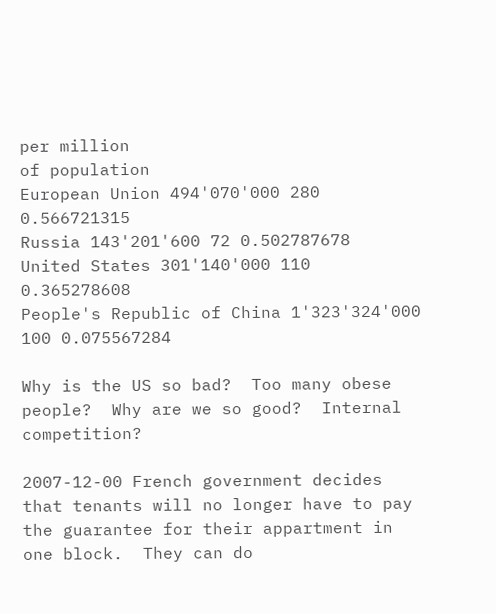per million
of population
European Union 494'070'000 280 0.566721315
Russia 143'201'600 72 0.502787678
United States 301'140'000 110 0.365278608
People's Republic of China 1'323'324'000 100 0.075567284

Why is the US so bad?  Too many obese people?  Why are we so good?  Internal competition?

2007-12-00 French government decides that tenants will no longer have to pay the guarantee for their appartment in one block.  They can do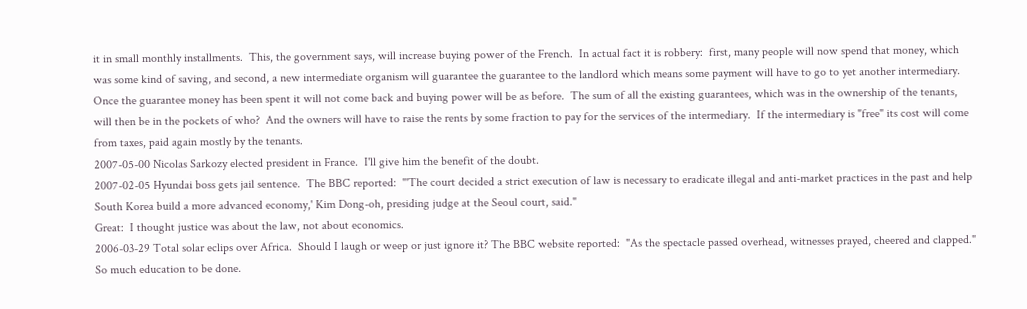it in small monthly installments.  This, the government says, will increase buying power of the French.  In actual fact it is robbery:  first, many people will now spend that money, which was some kind of saving, and second, a new intermediate organism will guarantee the guarantee to the landlord which means some payment will have to go to yet another intermediary.  Once the guarantee money has been spent it will not come back and buying power will be as before.  The sum of all the existing guarantees, which was in the ownership of the tenants, will then be in the pockets of who?  And the owners will have to raise the rents by some fraction to pay for the services of the intermediary.  If the intermediary is "free" its cost will come from taxes, paid again mostly by the tenants.
2007-05-00 Nicolas Sarkozy elected president in France.  I'll give him the benefit of the doubt.
2007-02-05 Hyundai boss gets jail sentence.  The BBC reported:  "'The court decided a strict execution of law is necessary to eradicate illegal and anti-market practices in the past and help South Korea build a more advanced economy,' Kim Dong-oh, presiding judge at the Seoul court, said."
Great:  I thought justice was about the law, not about economics.
2006-03-29 Total solar eclips over Africa.  Should I laugh or weep or just ignore it? The BBC website reported:  "As the spectacle passed overhead, witnesses prayed, cheered and clapped."  So much education to be done.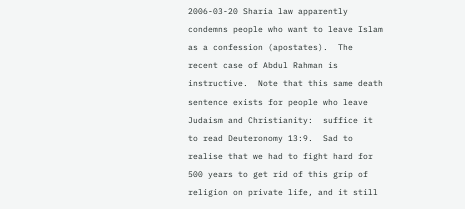2006-03-20 Sharia law apparently condemns people who want to leave Islam as a confession (apostates).  The recent case of Abdul Rahman is instructive.  Note that this same death sentence exists for people who leave Judaism and Christianity:  suffice it to read Deuteronomy 13:9.  Sad to realise that we had to fight hard for 500 years to get rid of this grip of religion on private life, and it still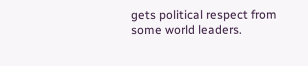gets political respect from some world leaders.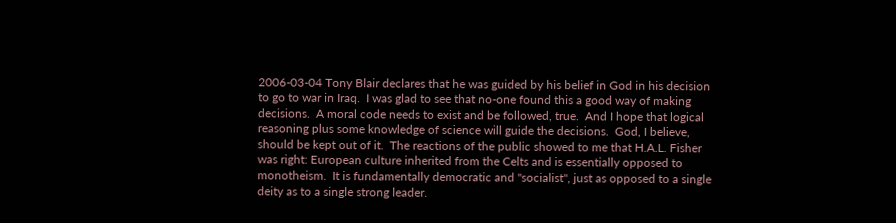2006-03-04 Tony Blair declares that he was guided by his belief in God in his decision to go to war in Iraq.  I was glad to see that no-one found this a good way of making decisions.  A moral code needs to exist and be followed, true.  And I hope that logical reasoning plus some knowledge of science will guide the decisions.  God, I believe, should be kept out of it.  The reactions of the public showed to me that H.A.L. Fisher was right: European culture inherited from the Celts and is essentially opposed to monotheism.  It is fundamentally democratic and "socialist", just as opposed to a single deity as to a single strong leader.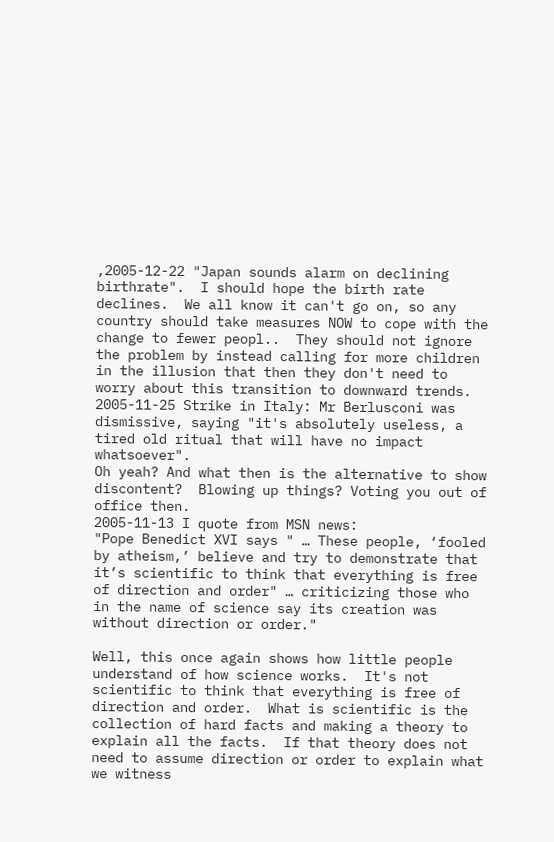,2005-12-22 "Japan sounds alarm on declining birthrate".  I should hope the birth rate declines.  We all know it can't go on, so any country should take measures NOW to cope with the change to fewer peopl..  They should not ignore the problem by instead calling for more children in the illusion that then they don't need to worry about this transition to downward trends.
2005-11-25 Strike in Italy: Mr Berlusconi was dismissive, saying "it's absolutely useless, a tired old ritual that will have no impact whatsoever".
Oh yeah? And what then is the alternative to show discontent?  Blowing up things? Voting you out of office then.
2005-11-13 I quote from MSN news:
"Pope Benedict XVI says " … These people, ‘fooled by atheism,’ believe and try to demonstrate that it’s scientific to think that everything is free of direction and order" … criticizing those who in the name of science say its creation was without direction or order."

Well, this once again shows how little people understand of how science works.  It's not scientific to think that everything is free of direction and order.  What is scientific is the collection of hard facts and making a theory to explain all the facts.  If that theory does not need to assume direction or order to explain what we witness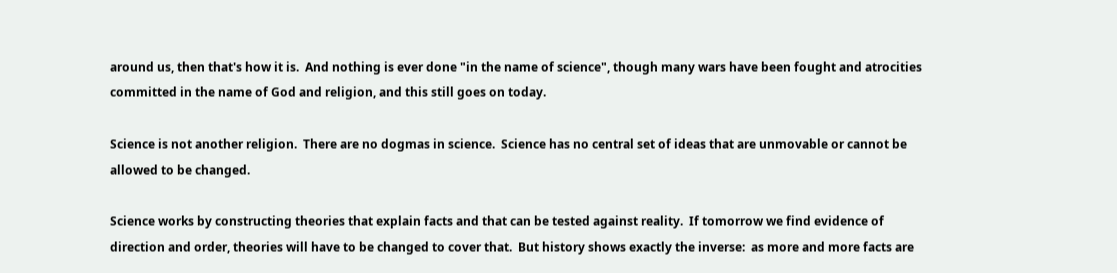around us, then that's how it is.  And nothing is ever done "in the name of science", though many wars have been fought and atrocities committed in the name of God and religion, and this still goes on today.

Science is not another religion.  There are no dogmas in science.  Science has no central set of ideas that are unmovable or cannot be allowed to be changed.

Science works by constructing theories that explain facts and that can be tested against reality.  If tomorrow we find evidence of direction and order, theories will have to be changed to cover that.  But history shows exactly the inverse:  as more and more facts are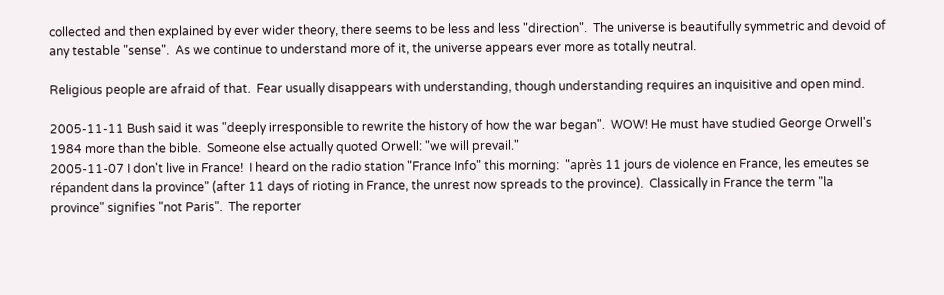collected and then explained by ever wider theory, there seems to be less and less "direction".  The universe is beautifully symmetric and devoid of any testable "sense".  As we continue to understand more of it, the universe appears ever more as totally neutral.

Religious people are afraid of that.  Fear usually disappears with understanding, though understanding requires an inquisitive and open mind.

2005-11-11 Bush said it was "deeply irresponsible to rewrite the history of how the war began".  WOW! He must have studied George Orwell's 1984 more than the bible.  Someone else actually quoted Orwell: "we will prevail."
2005-11-07 I don't live in France!  I heard on the radio station "France Info" this morning:  "après 11 jours de violence en France, les emeutes se répandent dans la province" (after 11 days of rioting in France, the unrest now spreads to the province).  Classically in France the term "la province" signifies "not Paris".  The reporter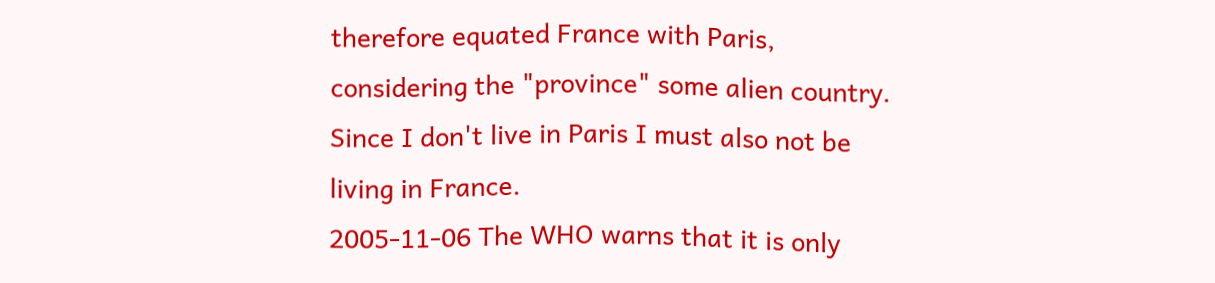therefore equated France with Paris, considering the "province" some alien country.  Since I don't live in Paris I must also not be living in France.
2005-11-06 The WHO warns that it is only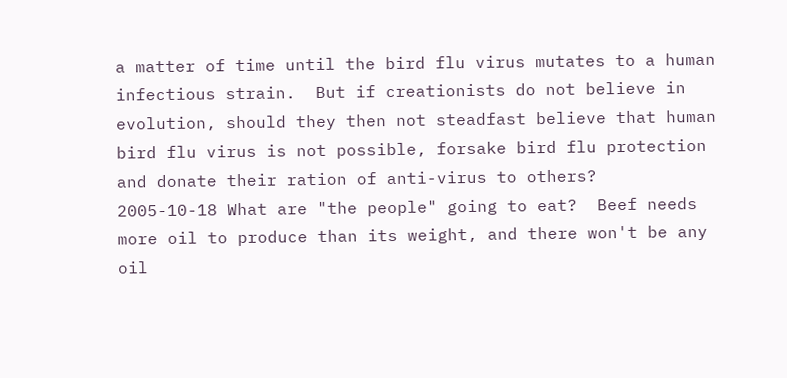a matter of time until the bird flu virus mutates to a human infectious strain.  But if creationists do not believe in evolution, should they then not steadfast believe that human bird flu virus is not possible, forsake bird flu protection and donate their ration of anti-virus to others?
2005-10-18 What are "the people" going to eat?  Beef needs more oil to produce than its weight, and there won't be any oil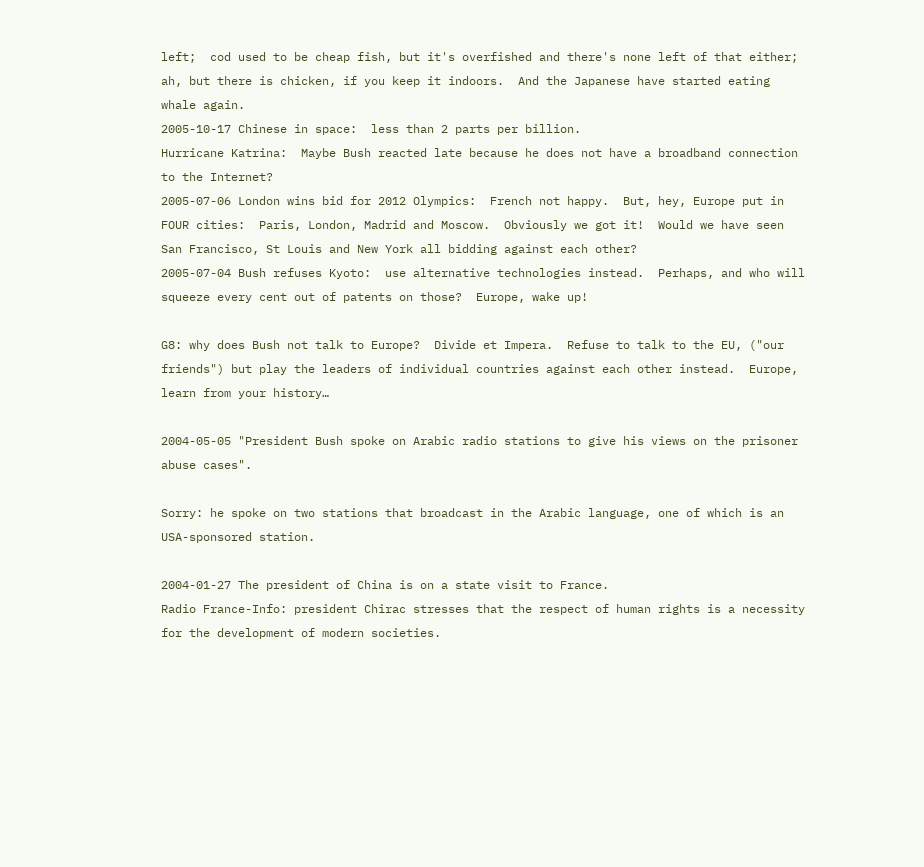left;  cod used to be cheap fish, but it's overfished and there's none left of that either;  ah, but there is chicken, if you keep it indoors.  And the Japanese have started eating whale again.
2005-10-17 Chinese in space:  less than 2 parts per billion.
Hurricane Katrina:  Maybe Bush reacted late because he does not have a broadband connection to the Internet?
2005-07-06 London wins bid for 2012 Olympics:  French not happy.  But, hey, Europe put in FOUR cities:  Paris, London, Madrid and Moscow.  Obviously we got it!  Would we have seen San Francisco, St Louis and New York all bidding against each other?
2005-07-04 Bush refuses Kyoto:  use alternative technologies instead.  Perhaps, and who will squeeze every cent out of patents on those?  Europe, wake up!

G8: why does Bush not talk to Europe?  Divide et Impera.  Refuse to talk to the EU, ("our friends") but play the leaders of individual countries against each other instead.  Europe, learn from your history…

2004-05-05 "President Bush spoke on Arabic radio stations to give his views on the prisoner abuse cases".

Sorry: he spoke on two stations that broadcast in the Arabic language, one of which is an USA-sponsored station.

2004-01-27 The president of China is on a state visit to France.
Radio France-Info: president Chirac stresses that the respect of human rights is a necessity for the development of modern societies.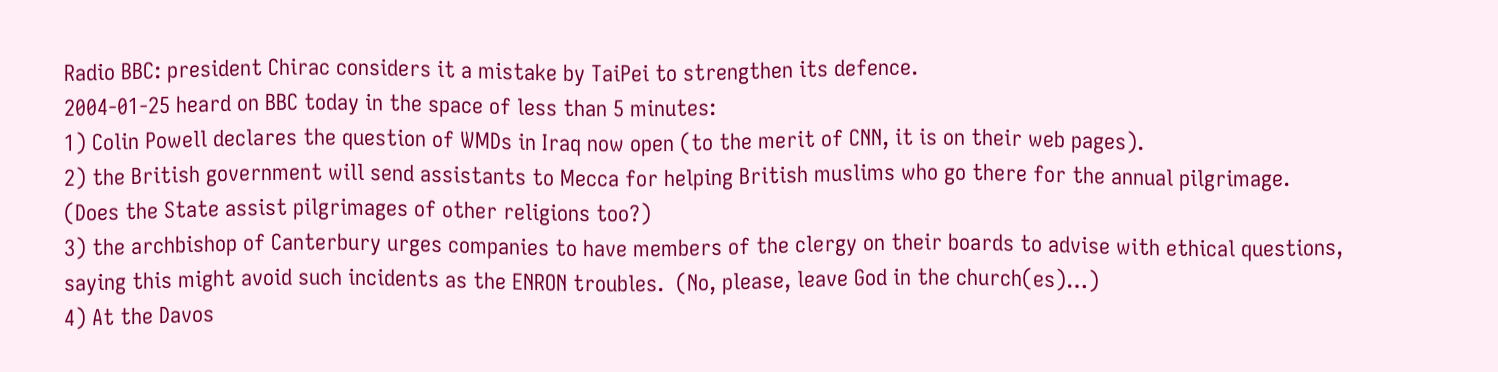Radio BBC: president Chirac considers it a mistake by TaiPei to strengthen its defence.
2004-01-25 heard on BBC today in the space of less than 5 minutes:
1) Colin Powell declares the question of WMDs in Iraq now open (to the merit of CNN, it is on their web pages).
2) the British government will send assistants to Mecca for helping British muslims who go there for the annual pilgrimage.  (Does the State assist pilgrimages of other religions too?)
3) the archbishop of Canterbury urges companies to have members of the clergy on their boards to advise with ethical questions, saying this might avoid such incidents as the ENRON troubles.  (No, please, leave God in the church(es)…)
4) At the Davos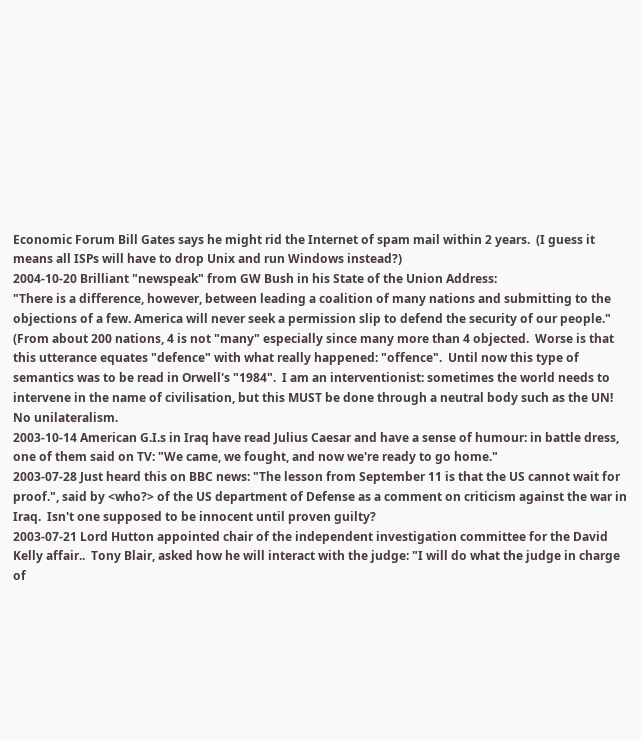Economic Forum Bill Gates says he might rid the Internet of spam mail within 2 years.  (I guess it means all ISPs will have to drop Unix and run Windows instead?)
2004-10-20 Brilliant "newspeak" from GW Bush in his State of the Union Address:
"There is a difference, however, between leading a coalition of many nations and submitting to the objections of a few. America will never seek a permission slip to defend the security of our people."
(From about 200 nations, 4 is not "many" especially since many more than 4 objected.  Worse is that this utterance equates "defence" with what really happened: "offence".  Until now this type of semantics was to be read in Orwell's "1984".  I am an interventionist: sometimes the world needs to intervene in the name of civilisation, but this MUST be done through a neutral body such as the UN!  No unilateralism.
2003-10-14 American G.I.s in Iraq have read Julius Caesar and have a sense of humour: in battle dress, one of them said on TV: "We came, we fought, and now we're ready to go home."
2003-07-28 Just heard this on BBC news: "The lesson from September 11 is that the US cannot wait for proof.", said by <who?> of the US department of Defense as a comment on criticism against the war in Iraq.  Isn't one supposed to be innocent until proven guilty?
2003-07-21 Lord Hutton appointed chair of the independent investigation committee for the David Kelly affair..  Tony Blair, asked how he will interact with the judge: "I will do what the judge in charge of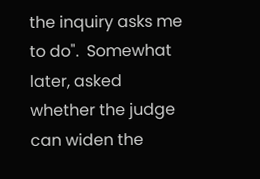the inquiry asks me to do".  Somewhat later, asked whether the judge can widen the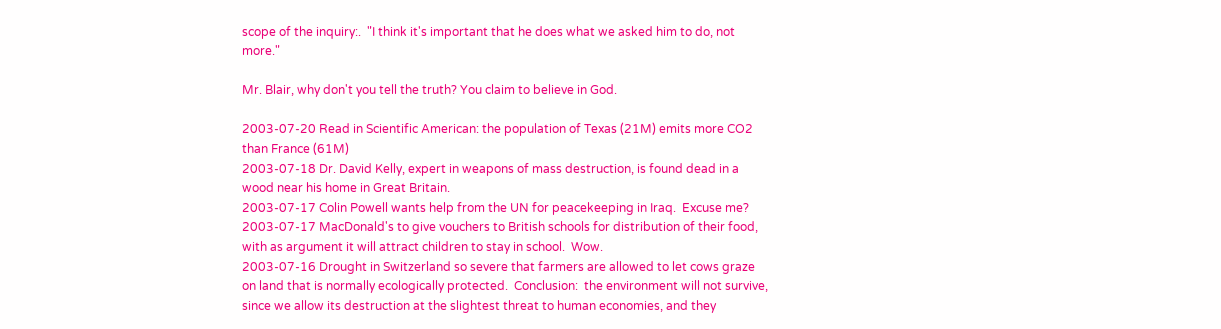scope of the inquiry:.  "I think it's important that he does what we asked him to do, not more."

Mr. Blair, why don't you tell the truth? You claim to believe in God.

2003-07-20 Read in Scientific American: the population of Texas (21M) emits more CO2 than France (61M)
2003-07-18 Dr. David Kelly, expert in weapons of mass destruction, is found dead in a wood near his home in Great Britain.
2003-07-17 Colin Powell wants help from the UN for peacekeeping in Iraq.  Excuse me?
2003-07-17 MacDonald's to give vouchers to British schools for distribution of their food, with as argument it will attract children to stay in school.  Wow.
2003-07-16 Drought in Switzerland so severe that farmers are allowed to let cows graze on land that is normally ecologically protected.  Conclusion:  the environment will not survive, since we allow its destruction at the slightest threat to human economies, and they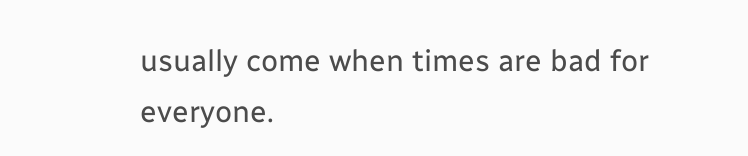usually come when times are bad for everyone.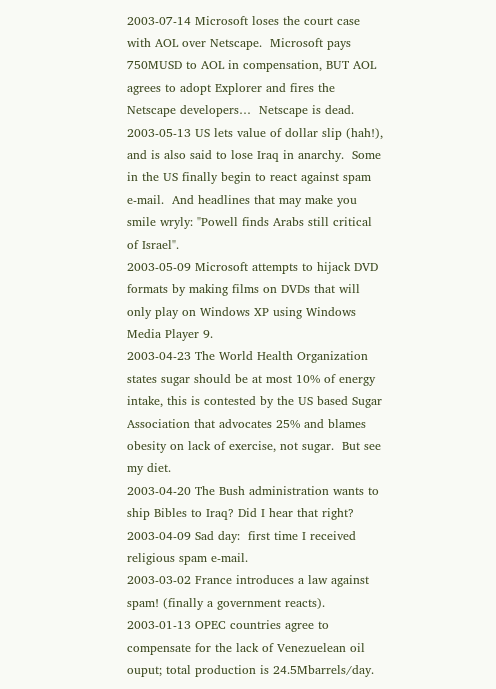2003-07-14 Microsoft loses the court case with AOL over Netscape.  Microsoft pays 750MUSD to AOL in compensation, BUT AOL agrees to adopt Explorer and fires the Netscape developers…  Netscape is dead.
2003-05-13 US lets value of dollar slip (hah!), and is also said to lose Iraq in anarchy.  Some in the US finally begin to react against spam e-mail.  And headlines that may make you smile wryly: "Powell finds Arabs still critical of Israel".
2003-05-09 Microsoft attempts to hijack DVD formats by making films on DVDs that will only play on Windows XP using Windows Media Player 9.
2003-04-23 The World Health Organization states sugar should be at most 10% of energy intake, this is contested by the US based Sugar Association that advocates 25% and blames obesity on lack of exercise, not sugar.  But see my diet.
2003-04-20 The Bush administration wants to ship Bibles to Iraq? Did I hear that right?
2003-04-09 Sad day:  first time I received religious spam e-mail.
2003-03-02 France introduces a law against spam! (finally a government reacts).
2003-01-13 OPEC countries agree to compensate for the lack of Venezuelean oil ouput; total production is 24.5Mbarrels/day.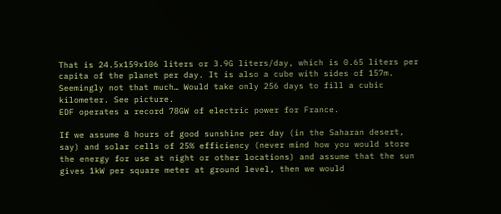That is 24.5x159x106 liters or 3.9G liters/day, which is 0.65 liters per capita of the planet per day. It is also a cube with sides of 157m. Seemingly not that much… Would take only 256 days to fill a cubic kilometer. See picture.
EDF operates a record 78GW of electric power for France.

If we assume 8 hours of good sunshine per day (in the Saharan desert, say) and solar cells of 25% efficiency (never mind how you would store the energy for use at night or other locations) and assume that the sun gives 1kW per square meter at ground level, then we would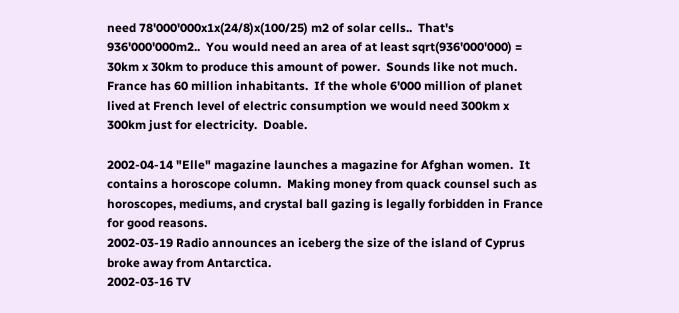need 78'000'000x1x(24/8)x(100/25) m2 of solar cells..  That's 936'000'000m2..  You would need an area of at least sqrt(936'000'000) = 30km x 30km to produce this amount of power.  Sounds like not much.  France has 60 million inhabitants.  If the whole 6'000 million of planet lived at French level of electric consumption we would need 300km x 300km just for electricity.  Doable.

2002-04-14 "Elle" magazine launches a magazine for Afghan women.  It contains a horoscope column.  Making money from quack counsel such as horoscopes, mediums, and crystal ball gazing is legally forbidden in France for good reasons.
2002-03-19 Radio announces an iceberg the size of the island of Cyprus broke away from Antarctica.
2002-03-16 TV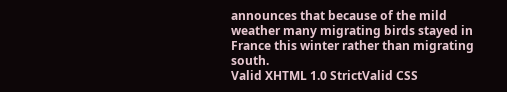announces that because of the mild weather many migrating birds stayed in France this winter rather than migrating south.
Valid XHTML 1.0 StrictValid CSS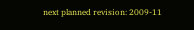next planned revision: 2009-11